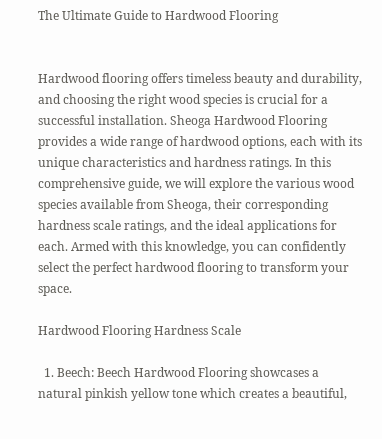The Ultimate Guide to Hardwood Flooring


Hardwood flooring offers timeless beauty and durability, and choosing the right wood species is crucial for a successful installation. Sheoga Hardwood Flooring provides a wide range of hardwood options, each with its unique characteristics and hardness ratings. In this comprehensive guide, we will explore the various wood species available from Sheoga, their corresponding hardness scale ratings, and the ideal applications for each. Armed with this knowledge, you can confidently select the perfect hardwood flooring to transform your space.

Hardwood Flooring Hardness Scale

  1. Beech: Beech Hardwood Flooring showcases a natural pinkish yellow tone which creates a beautiful,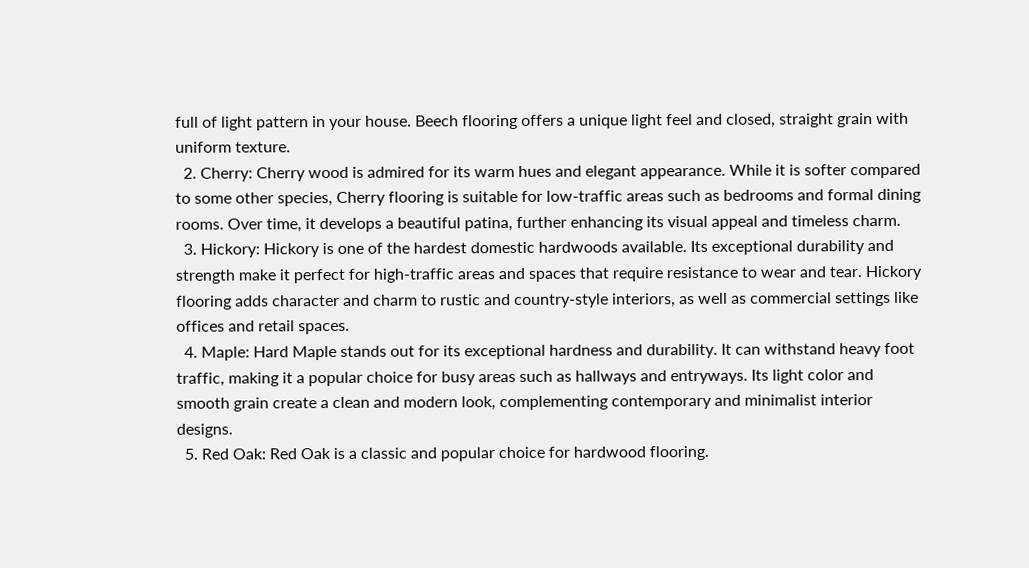full of light pattern in your house. Beech flooring offers a unique light feel and closed, straight grain with uniform texture.
  2. Cherry: Cherry wood is admired for its warm hues and elegant appearance. While it is softer compared to some other species, Cherry flooring is suitable for low-traffic areas such as bedrooms and formal dining rooms. Over time, it develops a beautiful patina, further enhancing its visual appeal and timeless charm.
  3. Hickory: Hickory is one of the hardest domestic hardwoods available. Its exceptional durability and strength make it perfect for high-traffic areas and spaces that require resistance to wear and tear. Hickory flooring adds character and charm to rustic and country-style interiors, as well as commercial settings like offices and retail spaces.
  4. Maple: Hard Maple stands out for its exceptional hardness and durability. It can withstand heavy foot traffic, making it a popular choice for busy areas such as hallways and entryways. Its light color and smooth grain create a clean and modern look, complementing contemporary and minimalist interior designs.
  5. Red Oak: Red Oak is a classic and popular choice for hardwood flooring.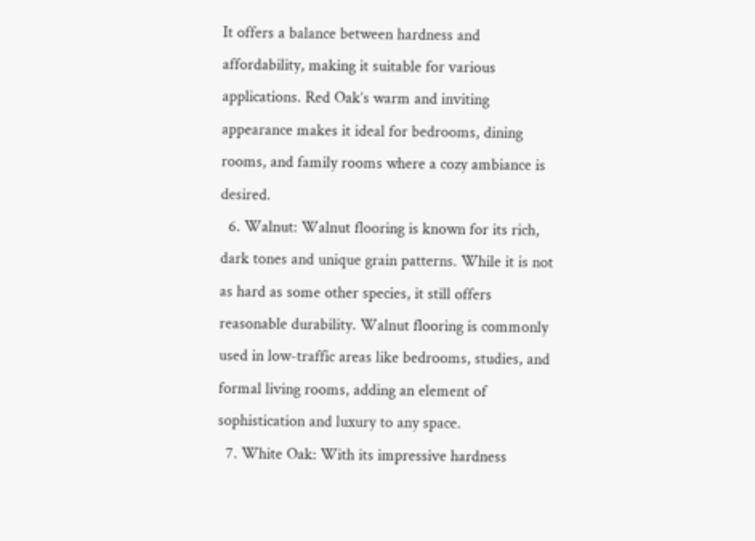It offers a balance between hardness and affordability, making it suitable for various applications. Red Oak’s warm and inviting appearance makes it ideal for bedrooms, dining rooms, and family rooms where a cozy ambiance is desired.
  6. Walnut: Walnut flooring is known for its rich, dark tones and unique grain patterns. While it is not as hard as some other species, it still offers reasonable durability. Walnut flooring is commonly used in low-traffic areas like bedrooms, studies, and formal living rooms, adding an element of sophistication and luxury to any space.
  7. White Oak: With its impressive hardness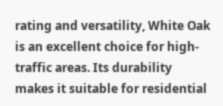rating and versatility, White Oak is an excellent choice for high-traffic areas. Its durability makes it suitable for residential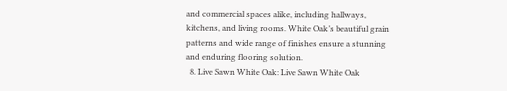and commercial spaces alike, including hallways, kitchens, and living rooms. White Oak’s beautiful grain patterns and wide range of finishes ensure a stunning and enduring flooring solution.
  8. Live Sawn White Oak: Live Sawn White Oak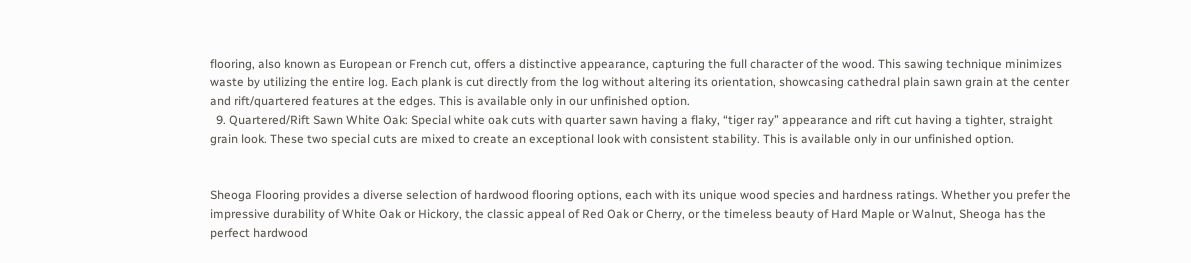flooring, also known as European or French cut, offers a distinctive appearance, capturing the full character of the wood. This sawing technique minimizes waste by utilizing the entire log. Each plank is cut directly from the log without altering its orientation, showcasing cathedral plain sawn grain at the center and rift/quartered features at the edges. This is available only in our unfinished option.
  9. Quartered/Rift Sawn White Oak: Special white oak cuts with quarter sawn having a flaky, “tiger ray” appearance and rift cut having a tighter, straight grain look. These two special cuts are mixed to create an exceptional look with consistent stability. This is available only in our unfinished option.


Sheoga Flooring provides a diverse selection of hardwood flooring options, each with its unique wood species and hardness ratings. Whether you prefer the impressive durability of White Oak or Hickory, the classic appeal of Red Oak or Cherry, or the timeless beauty of Hard Maple or Walnut, Sheoga has the perfect hardwood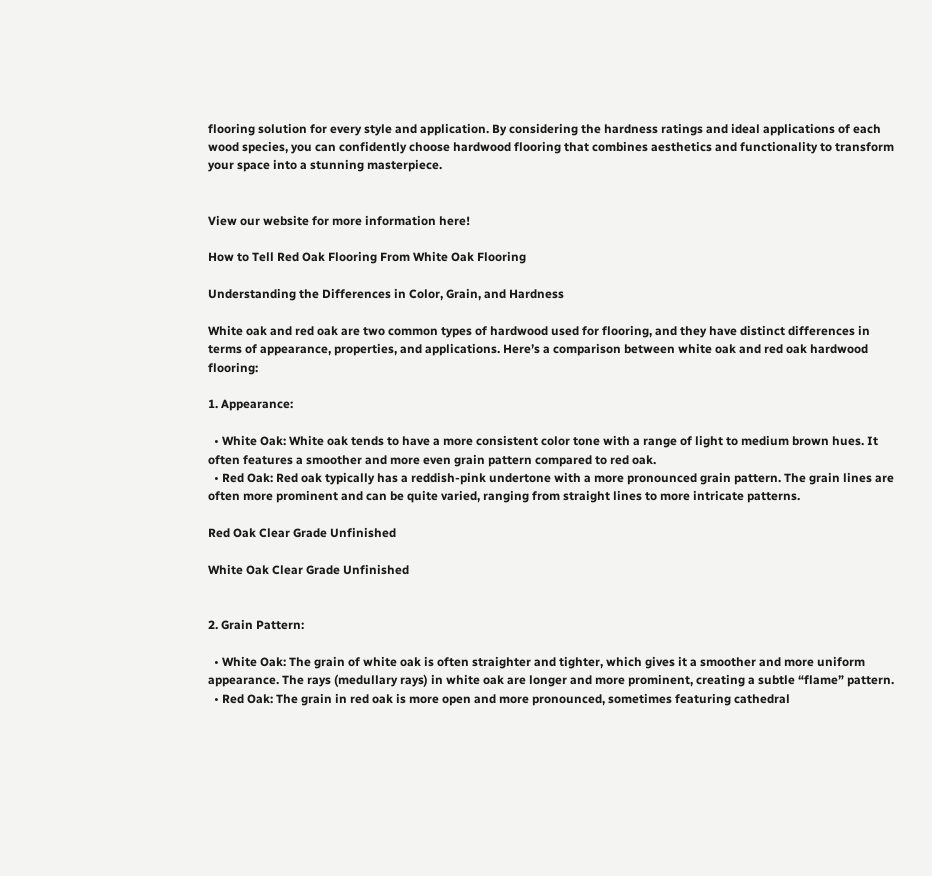flooring solution for every style and application. By considering the hardness ratings and ideal applications of each wood species, you can confidently choose hardwood flooring that combines aesthetics and functionality to transform your space into a stunning masterpiece.


View our website for more information here!

How to Tell Red Oak Flooring From White Oak Flooring

Understanding the Differences in Color, Grain, and Hardness

White oak and red oak are two common types of hardwood used for flooring, and they have distinct differences in terms of appearance, properties, and applications. Here’s a comparison between white oak and red oak hardwood flooring:

1. Appearance:

  • White Oak: White oak tends to have a more consistent color tone with a range of light to medium brown hues. It often features a smoother and more even grain pattern compared to red oak.
  • Red Oak: Red oak typically has a reddish-pink undertone with a more pronounced grain pattern. The grain lines are often more prominent and can be quite varied, ranging from straight lines to more intricate patterns.

Red Oak Clear Grade Unfinished

White Oak Clear Grade Unfinished


2. Grain Pattern:

  • White Oak: The grain of white oak is often straighter and tighter, which gives it a smoother and more uniform appearance. The rays (medullary rays) in white oak are longer and more prominent, creating a subtle “flame” pattern.
  • Red Oak: The grain in red oak is more open and more pronounced, sometimes featuring cathedral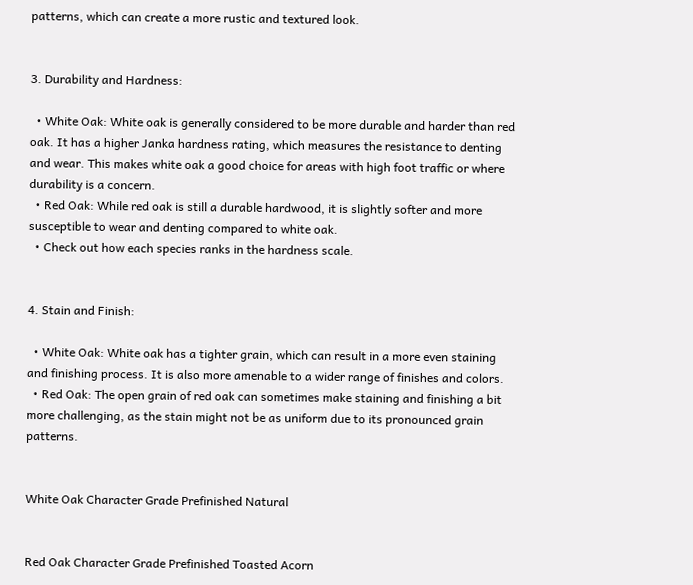patterns, which can create a more rustic and textured look.


3. Durability and Hardness:

  • White Oak: White oak is generally considered to be more durable and harder than red oak. It has a higher Janka hardness rating, which measures the resistance to denting and wear. This makes white oak a good choice for areas with high foot traffic or where durability is a concern.
  • Red Oak: While red oak is still a durable hardwood, it is slightly softer and more susceptible to wear and denting compared to white oak.
  • Check out how each species ranks in the hardness scale.


4. Stain and Finish:

  • White Oak: White oak has a tighter grain, which can result in a more even staining and finishing process. It is also more amenable to a wider range of finishes and colors.
  • Red Oak: The open grain of red oak can sometimes make staining and finishing a bit more challenging, as the stain might not be as uniform due to its pronounced grain patterns.


White Oak Character Grade Prefinished Natural


Red Oak Character Grade Prefinished Toasted Acorn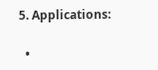5. Applications:

  •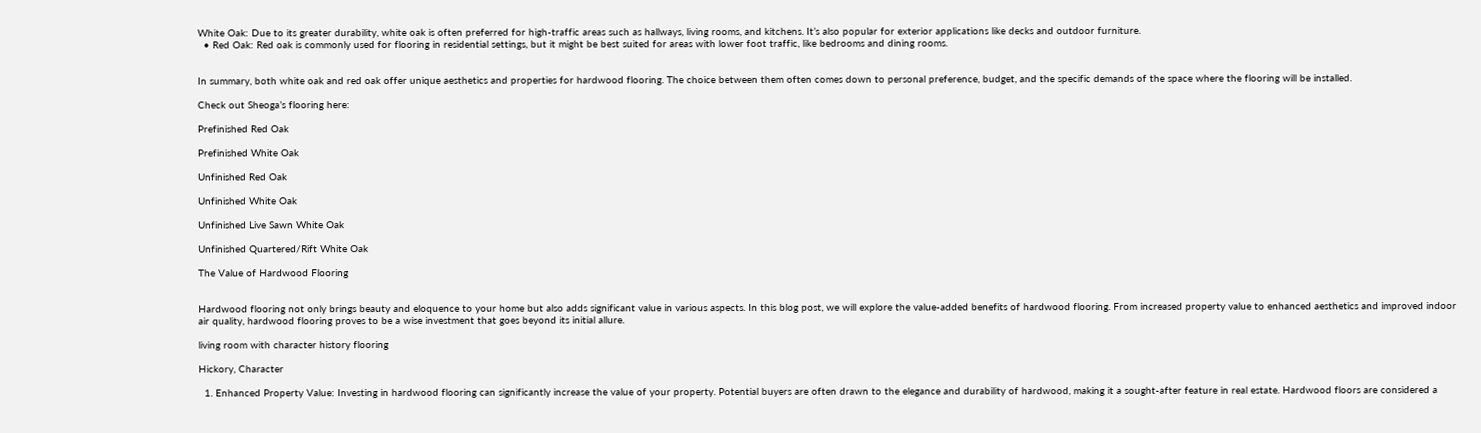White Oak: Due to its greater durability, white oak is often preferred for high-traffic areas such as hallways, living rooms, and kitchens. It’s also popular for exterior applications like decks and outdoor furniture.
  • Red Oak: Red oak is commonly used for flooring in residential settings, but it might be best suited for areas with lower foot traffic, like bedrooms and dining rooms.


In summary, both white oak and red oak offer unique aesthetics and properties for hardwood flooring. The choice between them often comes down to personal preference, budget, and the specific demands of the space where the flooring will be installed.

Check out Sheoga’s flooring here:

Prefinished Red Oak

Prefinished White Oak

Unfinished Red Oak

Unfinished White Oak

Unfinished Live Sawn White Oak

Unfinished Quartered/Rift White Oak

The Value of Hardwood Flooring


Hardwood flooring not only brings beauty and eloquence to your home but also adds significant value in various aspects. In this blog post, we will explore the value-added benefits of hardwood flooring. From increased property value to enhanced aesthetics and improved indoor air quality, hardwood flooring proves to be a wise investment that goes beyond its initial allure.

living room with character history flooring

Hickory, Character

  1. Enhanced Property Value: Investing in hardwood flooring can significantly increase the value of your property. Potential buyers are often drawn to the elegance and durability of hardwood, making it a sought-after feature in real estate. Hardwood floors are considered a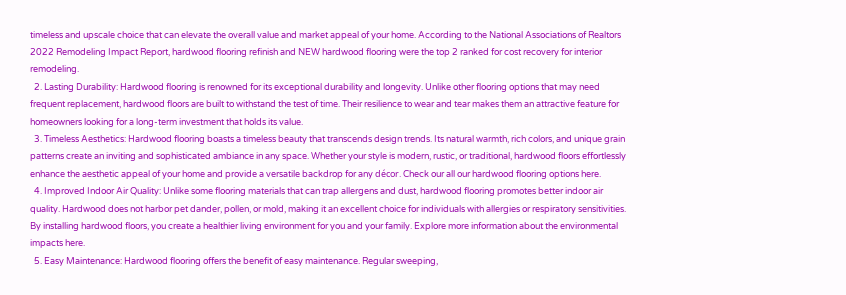timeless and upscale choice that can elevate the overall value and market appeal of your home. According to the National Associations of Realtors 2022 Remodeling Impact Report, hardwood flooring refinish and NEW hardwood flooring were the top 2 ranked for cost recovery for interior remodeling.
  2. Lasting Durability: Hardwood flooring is renowned for its exceptional durability and longevity. Unlike other flooring options that may need frequent replacement, hardwood floors are built to withstand the test of time. Their resilience to wear and tear makes them an attractive feature for homeowners looking for a long-term investment that holds its value.
  3. Timeless Aesthetics: Hardwood flooring boasts a timeless beauty that transcends design trends. Its natural warmth, rich colors, and unique grain patterns create an inviting and sophisticated ambiance in any space. Whether your style is modern, rustic, or traditional, hardwood floors effortlessly enhance the aesthetic appeal of your home and provide a versatile backdrop for any décor. Check our all our hardwood flooring options here.
  4. Improved Indoor Air Quality: Unlike some flooring materials that can trap allergens and dust, hardwood flooring promotes better indoor air quality. Hardwood does not harbor pet dander, pollen, or mold, making it an excellent choice for individuals with allergies or respiratory sensitivities. By installing hardwood floors, you create a healthier living environment for you and your family. Explore more information about the environmental impacts here.
  5. Easy Maintenance: Hardwood flooring offers the benefit of easy maintenance. Regular sweeping,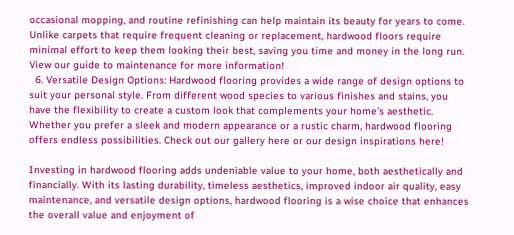occasional mopping, and routine refinishing can help maintain its beauty for years to come. Unlike carpets that require frequent cleaning or replacement, hardwood floors require minimal effort to keep them looking their best, saving you time and money in the long run. View our guide to maintenance for more information!
  6. Versatile Design Options: Hardwood flooring provides a wide range of design options to suit your personal style. From different wood species to various finishes and stains, you have the flexibility to create a custom look that complements your home’s aesthetic. Whether you prefer a sleek and modern appearance or a rustic charm, hardwood flooring offers endless possibilities. Check out our gallery here or our design inspirations here!

Investing in hardwood flooring adds undeniable value to your home, both aesthetically and financially. With its lasting durability, timeless aesthetics, improved indoor air quality, easy maintenance, and versatile design options, hardwood flooring is a wise choice that enhances the overall value and enjoyment of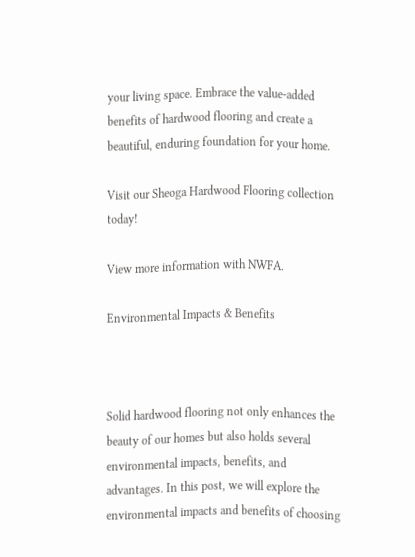your living space. Embrace the value-added benefits of hardwood flooring and create a beautiful, enduring foundation for your home.

Visit our Sheoga Hardwood Flooring collection today!

View more information with NWFA.

Environmental Impacts & Benefits



Solid hardwood flooring not only enhances the beauty of our homes but also holds several environmental impacts, benefits, and advantages. In this post, we will explore the environmental impacts and benefits of choosing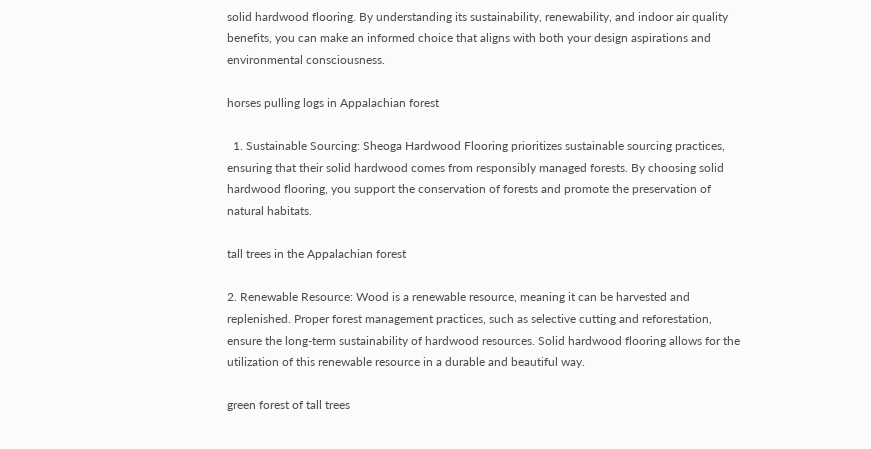solid hardwood flooring. By understanding its sustainability, renewability, and indoor air quality benefits, you can make an informed choice that aligns with both your design aspirations and environmental consciousness.

horses pulling logs in Appalachian forest

  1. Sustainable Sourcing: Sheoga Hardwood Flooring prioritizes sustainable sourcing practices, ensuring that their solid hardwood comes from responsibly managed forests. By choosing solid hardwood flooring, you support the conservation of forests and promote the preservation of natural habitats.

tall trees in the Appalachian forest

2. Renewable Resource: Wood is a renewable resource, meaning it can be harvested and replenished. Proper forest management practices, such as selective cutting and reforestation, ensure the long-term sustainability of hardwood resources. Solid hardwood flooring allows for the utilization of this renewable resource in a durable and beautiful way.

green forest of tall trees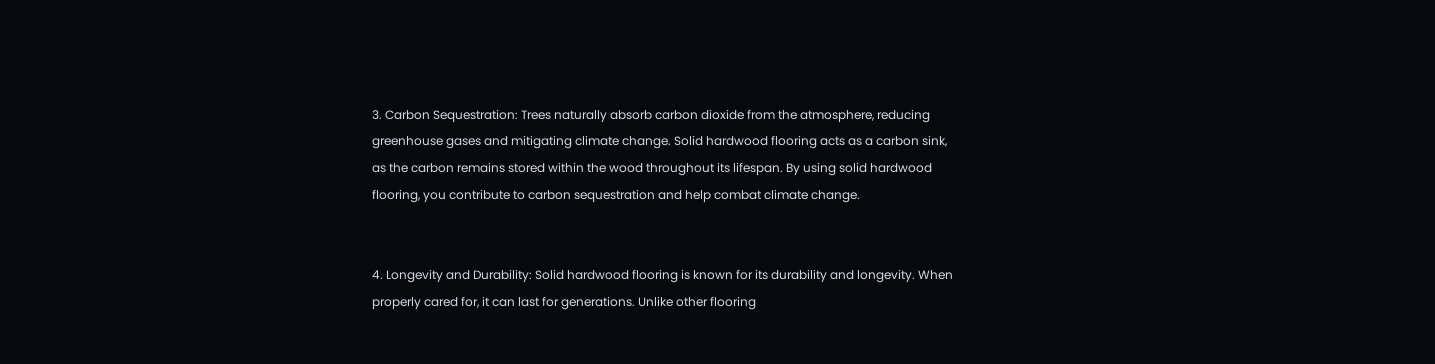3. Carbon Sequestration: Trees naturally absorb carbon dioxide from the atmosphere, reducing greenhouse gases and mitigating climate change. Solid hardwood flooring acts as a carbon sink, as the carbon remains stored within the wood throughout its lifespan. By using solid hardwood flooring, you contribute to carbon sequestration and help combat climate change.


4. Longevity and Durability: Solid hardwood flooring is known for its durability and longevity. When properly cared for, it can last for generations. Unlike other flooring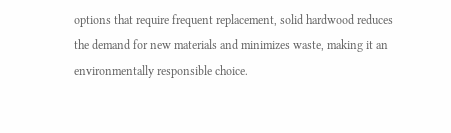options that require frequent replacement, solid hardwood reduces the demand for new materials and minimizes waste, making it an environmentally responsible choice.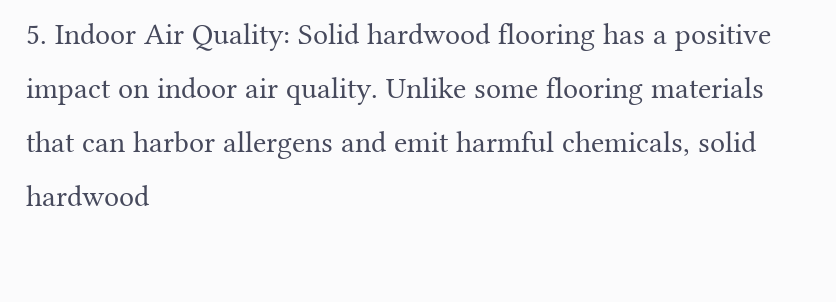5. Indoor Air Quality: Solid hardwood flooring has a positive impact on indoor air quality. Unlike some flooring materials that can harbor allergens and emit harmful chemicals, solid hardwood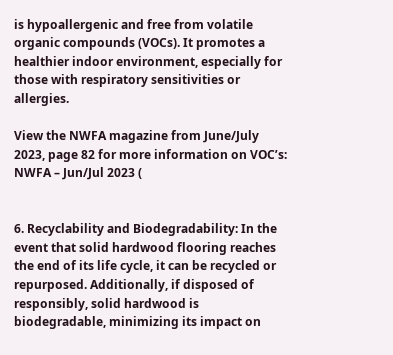is hypoallergenic and free from volatile organic compounds (VOCs). It promotes a healthier indoor environment, especially for those with respiratory sensitivities or allergies.

View the NWFA magazine from June/July 2023, page 82 for more information on VOC’s: NWFA – Jun/Jul 2023 (


6. Recyclability and Biodegradability: In the event that solid hardwood flooring reaches the end of its life cycle, it can be recycled or repurposed. Additionally, if disposed of responsibly, solid hardwood is biodegradable, minimizing its impact on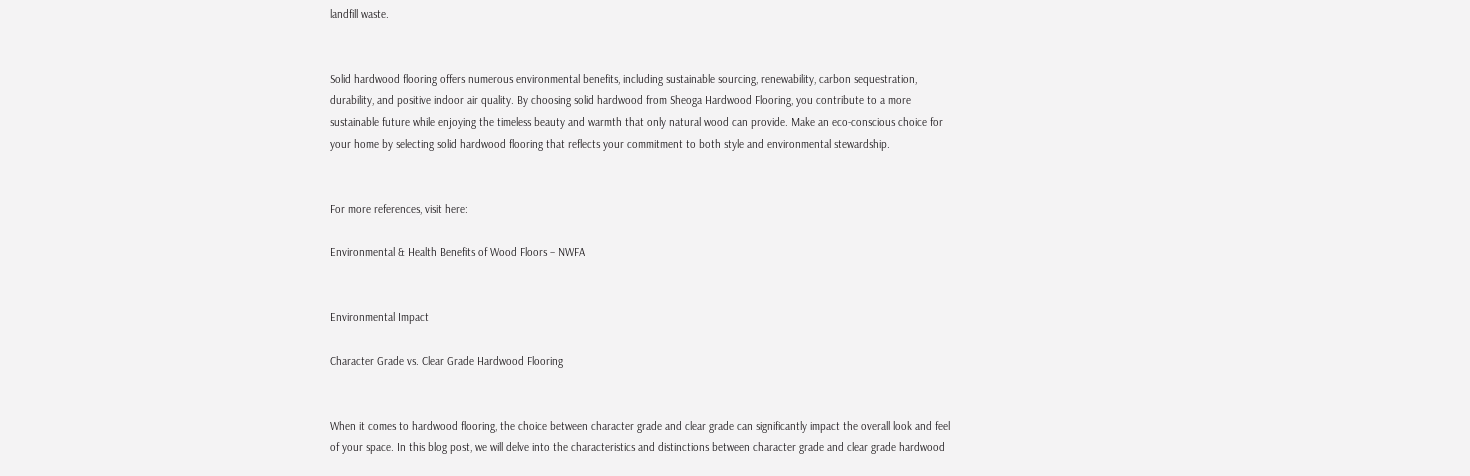landfill waste.


Solid hardwood flooring offers numerous environmental benefits, including sustainable sourcing, renewability, carbon sequestration, durability, and positive indoor air quality. By choosing solid hardwood from Sheoga Hardwood Flooring, you contribute to a more sustainable future while enjoying the timeless beauty and warmth that only natural wood can provide. Make an eco-conscious choice for your home by selecting solid hardwood flooring that reflects your commitment to both style and environmental stewardship.


For more references, visit here:

Environmental & Health Benefits of Wood Floors – NWFA


Environmental Impact

Character Grade vs. Clear Grade Hardwood Flooring


When it comes to hardwood flooring, the choice between character grade and clear grade can significantly impact the overall look and feel of your space. In this blog post, we will delve into the characteristics and distinctions between character grade and clear grade hardwood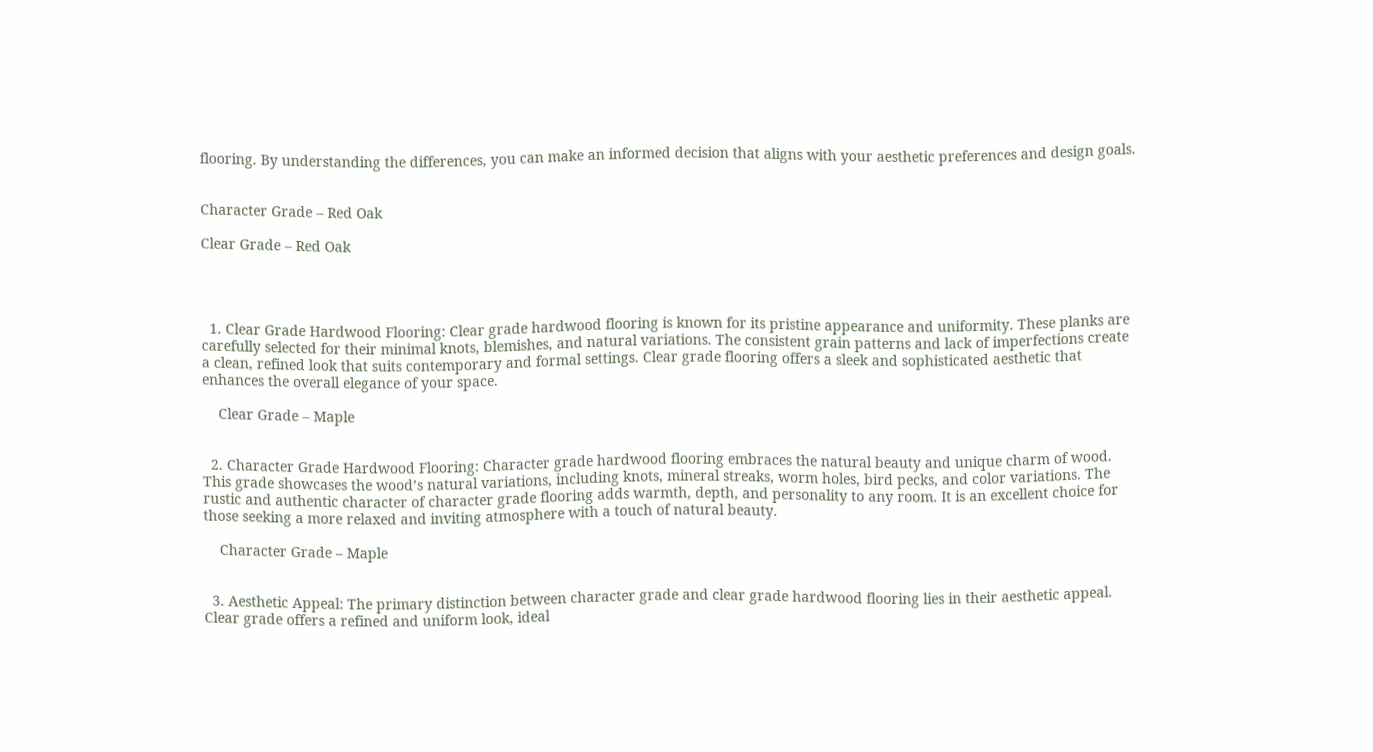flooring. By understanding the differences, you can make an informed decision that aligns with your aesthetic preferences and design goals.


Character Grade – Red Oak

Clear Grade – Red Oak




  1. Clear Grade Hardwood Flooring: Clear grade hardwood flooring is known for its pristine appearance and uniformity. These planks are carefully selected for their minimal knots, blemishes, and natural variations. The consistent grain patterns and lack of imperfections create a clean, refined look that suits contemporary and formal settings. Clear grade flooring offers a sleek and sophisticated aesthetic that enhances the overall elegance of your space.

    Clear Grade – Maple


  2. Character Grade Hardwood Flooring: Character grade hardwood flooring embraces the natural beauty and unique charm of wood. This grade showcases the wood’s natural variations, including knots, mineral streaks, worm holes, bird pecks, and color variations. The rustic and authentic character of character grade flooring adds warmth, depth, and personality to any room. It is an excellent choice for those seeking a more relaxed and inviting atmosphere with a touch of natural beauty.

    Character Grade – Maple


  3. Aesthetic Appeal: The primary distinction between character grade and clear grade hardwood flooring lies in their aesthetic appeal. Clear grade offers a refined and uniform look, ideal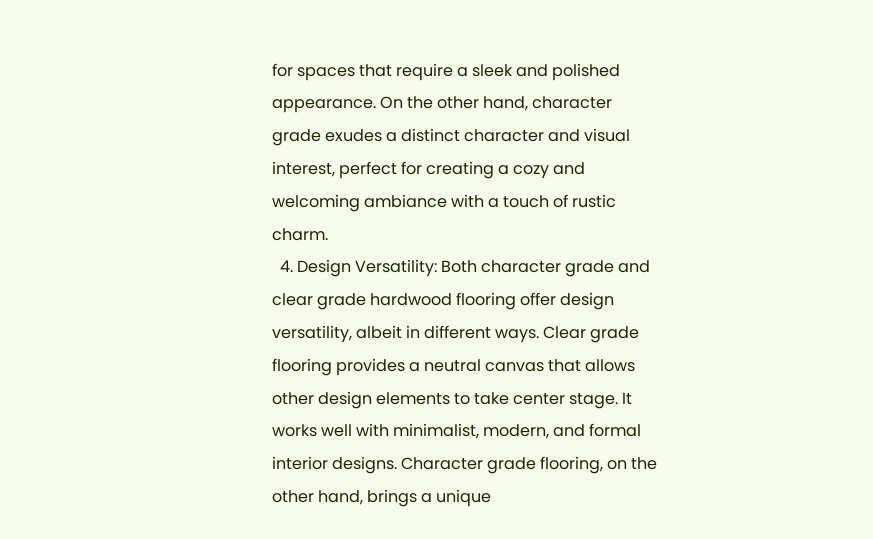for spaces that require a sleek and polished appearance. On the other hand, character grade exudes a distinct character and visual interest, perfect for creating a cozy and welcoming ambiance with a touch of rustic charm.
  4. Design Versatility: Both character grade and clear grade hardwood flooring offer design versatility, albeit in different ways. Clear grade flooring provides a neutral canvas that allows other design elements to take center stage. It works well with minimalist, modern, and formal interior designs. Character grade flooring, on the other hand, brings a unique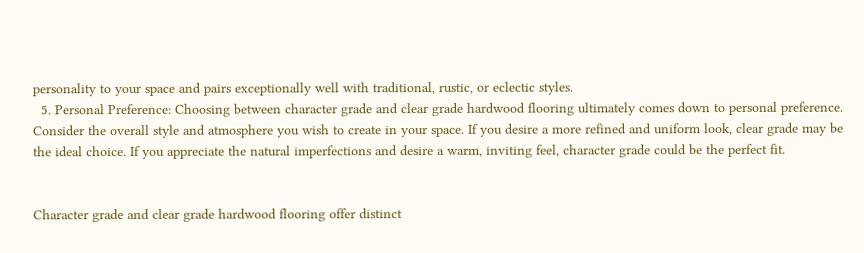personality to your space and pairs exceptionally well with traditional, rustic, or eclectic styles.
  5. Personal Preference: Choosing between character grade and clear grade hardwood flooring ultimately comes down to personal preference. Consider the overall style and atmosphere you wish to create in your space. If you desire a more refined and uniform look, clear grade may be the ideal choice. If you appreciate the natural imperfections and desire a warm, inviting feel, character grade could be the perfect fit.


Character grade and clear grade hardwood flooring offer distinct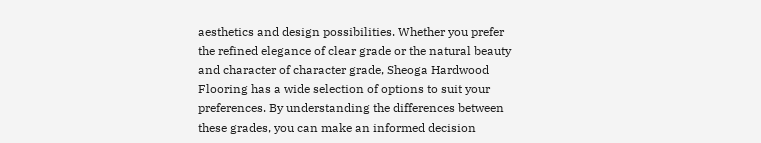aesthetics and design possibilities. Whether you prefer the refined elegance of clear grade or the natural beauty and character of character grade, Sheoga Hardwood Flooring has a wide selection of options to suit your preferences. By understanding the differences between these grades, you can make an informed decision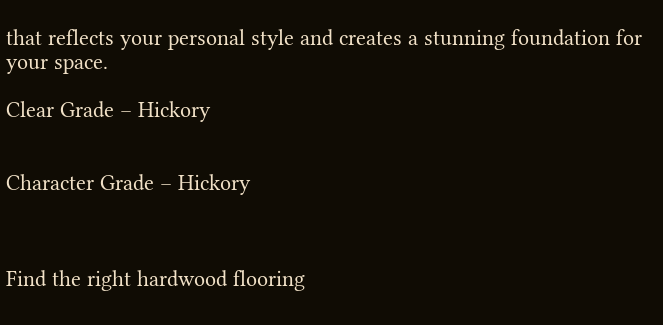that reflects your personal style and creates a stunning foundation for your space.

Clear Grade – Hickory


Character Grade – Hickory



Find the right hardwood flooring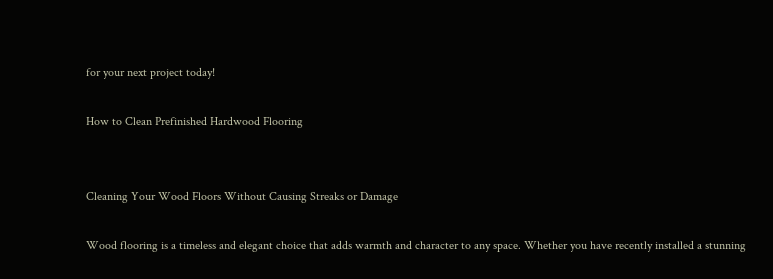for your next project today!

How to Clean Prefinished Hardwood Flooring


Cleaning Your Wood Floors Without Causing Streaks or Damage

Wood flooring is a timeless and elegant choice that adds warmth and character to any space. Whether you have recently installed a stunning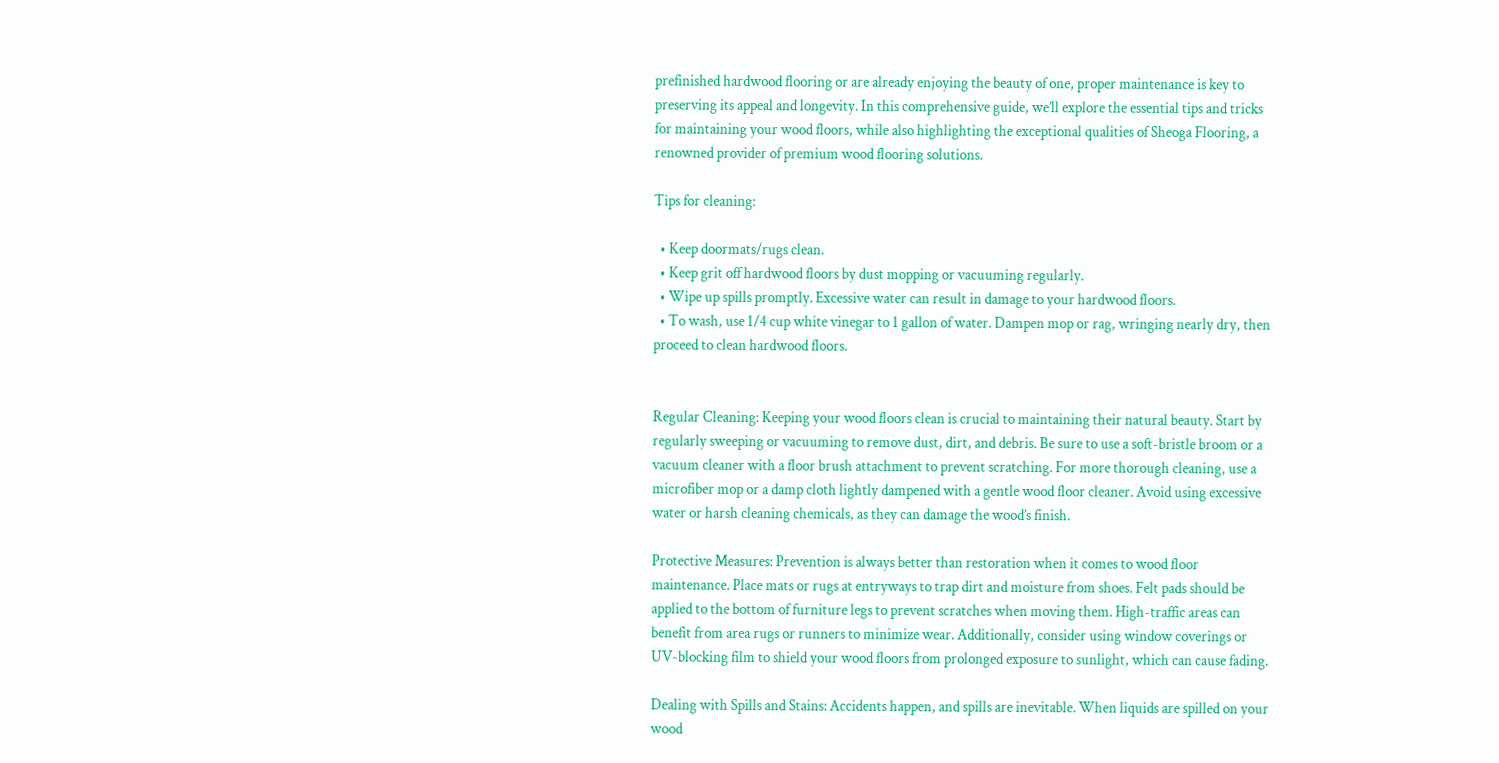prefinished hardwood flooring or are already enjoying the beauty of one, proper maintenance is key to preserving its appeal and longevity. In this comprehensive guide, we’ll explore the essential tips and tricks for maintaining your wood floors, while also highlighting the exceptional qualities of Sheoga Flooring, a renowned provider of premium wood flooring solutions.

Tips for cleaning:

  • Keep doormats/rugs clean.
  • Keep grit off hardwood floors by dust mopping or vacuuming regularly.
  • Wipe up spills promptly. Excessive water can result in damage to your hardwood floors.
  • To wash, use 1/4 cup white vinegar to 1 gallon of water. Dampen mop or rag, wringing nearly dry, then proceed to clean hardwood floors.


Regular Cleaning: Keeping your wood floors clean is crucial to maintaining their natural beauty. Start by regularly sweeping or vacuuming to remove dust, dirt, and debris. Be sure to use a soft-bristle broom or a vacuum cleaner with a floor brush attachment to prevent scratching. For more thorough cleaning, use a microfiber mop or a damp cloth lightly dampened with a gentle wood floor cleaner. Avoid using excessive water or harsh cleaning chemicals, as they can damage the wood’s finish.

Protective Measures: Prevention is always better than restoration when it comes to wood floor maintenance. Place mats or rugs at entryways to trap dirt and moisture from shoes. Felt pads should be applied to the bottom of furniture legs to prevent scratches when moving them. High-traffic areas can benefit from area rugs or runners to minimize wear. Additionally, consider using window coverings or UV-blocking film to shield your wood floors from prolonged exposure to sunlight, which can cause fading.

Dealing with Spills and Stains: Accidents happen, and spills are inevitable. When liquids are spilled on your wood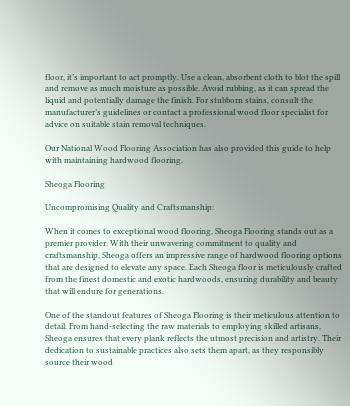floor, it’s important to act promptly. Use a clean, absorbent cloth to blot the spill and remove as much moisture as possible. Avoid rubbing, as it can spread the liquid and potentially damage the finish. For stubborn stains, consult the manufacturer’s guidelines or contact a professional wood floor specialist for advice on suitable stain removal techniques.

Our National Wood Flooring Association has also provided this guide to help with maintaining hardwood flooring.

Sheoga Flooring

Uncompromising Quality and Craftsmanship:

When it comes to exceptional wood flooring, Sheoga Flooring stands out as a premier provider. With their unwavering commitment to quality and craftsmanship, Sheoga offers an impressive range of hardwood flooring options that are designed to elevate any space. Each Sheoga floor is meticulously crafted from the finest domestic and exotic hardwoods, ensuring durability and beauty that will endure for generations.

One of the standout features of Sheoga Flooring is their meticulous attention to detail. From hand-selecting the raw materials to employing skilled artisans, Sheoga ensures that every plank reflects the utmost precision and artistry. Their dedication to sustainable practices also sets them apart, as they responsibly source their wood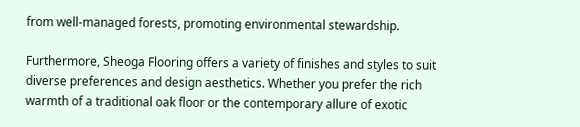from well-managed forests, promoting environmental stewardship.

Furthermore, Sheoga Flooring offers a variety of finishes and styles to suit diverse preferences and design aesthetics. Whether you prefer the rich warmth of a traditional oak floor or the contemporary allure of exotic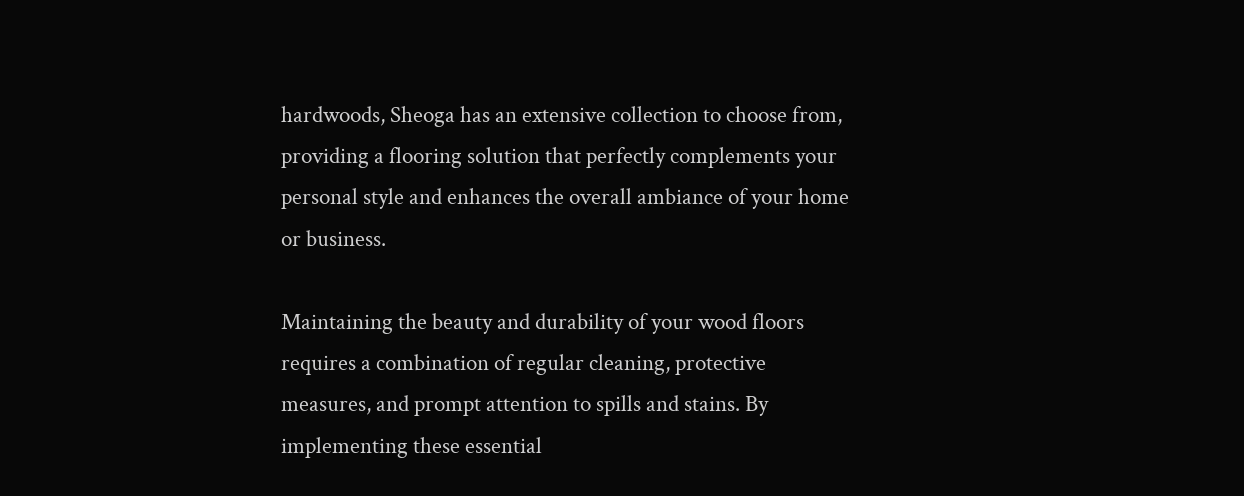hardwoods, Sheoga has an extensive collection to choose from, providing a flooring solution that perfectly complements your personal style and enhances the overall ambiance of your home or business.

Maintaining the beauty and durability of your wood floors requires a combination of regular cleaning, protective measures, and prompt attention to spills and stains. By implementing these essential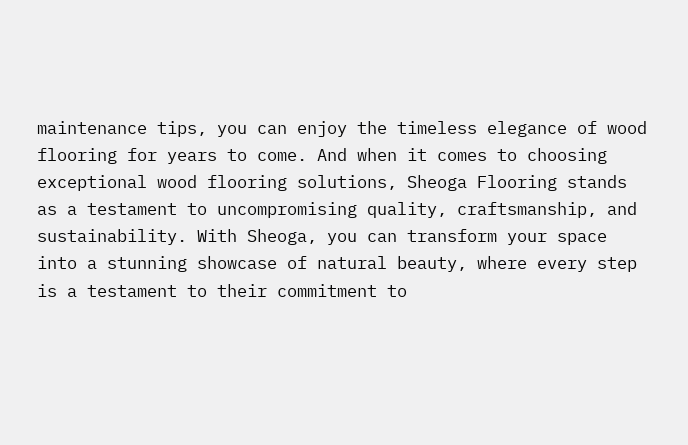maintenance tips, you can enjoy the timeless elegance of wood flooring for years to come. And when it comes to choosing exceptional wood flooring solutions, Sheoga Flooring stands as a testament to uncompromising quality, craftsmanship, and sustainability. With Sheoga, you can transform your space into a stunning showcase of natural beauty, where every step is a testament to their commitment to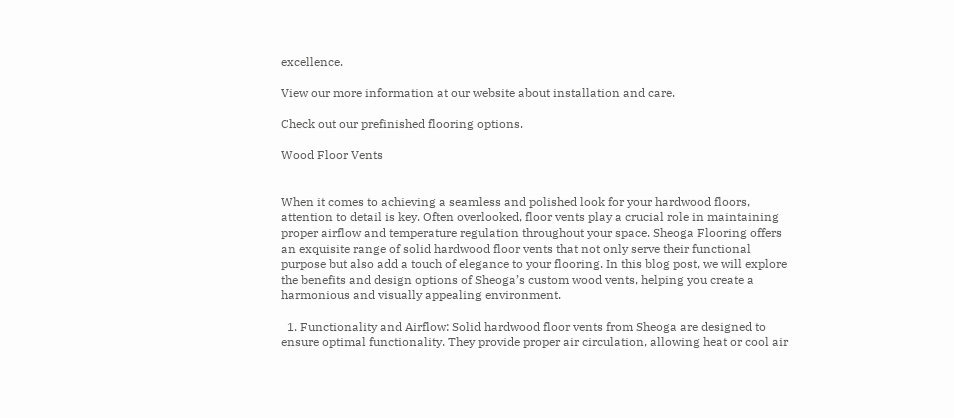excellence.

View our more information at our website about installation and care.

Check out our prefinished flooring options.

Wood Floor Vents


When it comes to achieving a seamless and polished look for your hardwood floors, attention to detail is key. Often overlooked, floor vents play a crucial role in maintaining proper airflow and temperature regulation throughout your space. Sheoga Flooring offers an exquisite range of solid hardwood floor vents that not only serve their functional purpose but also add a touch of elegance to your flooring. In this blog post, we will explore the benefits and design options of Sheoga’s custom wood vents, helping you create a harmonious and visually appealing environment.

  1. Functionality and Airflow: Solid hardwood floor vents from Sheoga are designed to ensure optimal functionality. They provide proper air circulation, allowing heat or cool air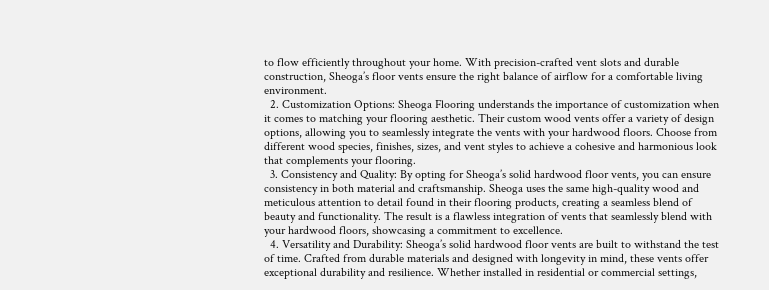to flow efficiently throughout your home. With precision-crafted vent slots and durable construction, Sheoga’s floor vents ensure the right balance of airflow for a comfortable living environment.
  2. Customization Options: Sheoga Flooring understands the importance of customization when it comes to matching your flooring aesthetic. Their custom wood vents offer a variety of design options, allowing you to seamlessly integrate the vents with your hardwood floors. Choose from different wood species, finishes, sizes, and vent styles to achieve a cohesive and harmonious look that complements your flooring.
  3. Consistency and Quality: By opting for Sheoga’s solid hardwood floor vents, you can ensure consistency in both material and craftsmanship. Sheoga uses the same high-quality wood and meticulous attention to detail found in their flooring products, creating a seamless blend of beauty and functionality. The result is a flawless integration of vents that seamlessly blend with your hardwood floors, showcasing a commitment to excellence.
  4. Versatility and Durability: Sheoga’s solid hardwood floor vents are built to withstand the test of time. Crafted from durable materials and designed with longevity in mind, these vents offer exceptional durability and resilience. Whether installed in residential or commercial settings,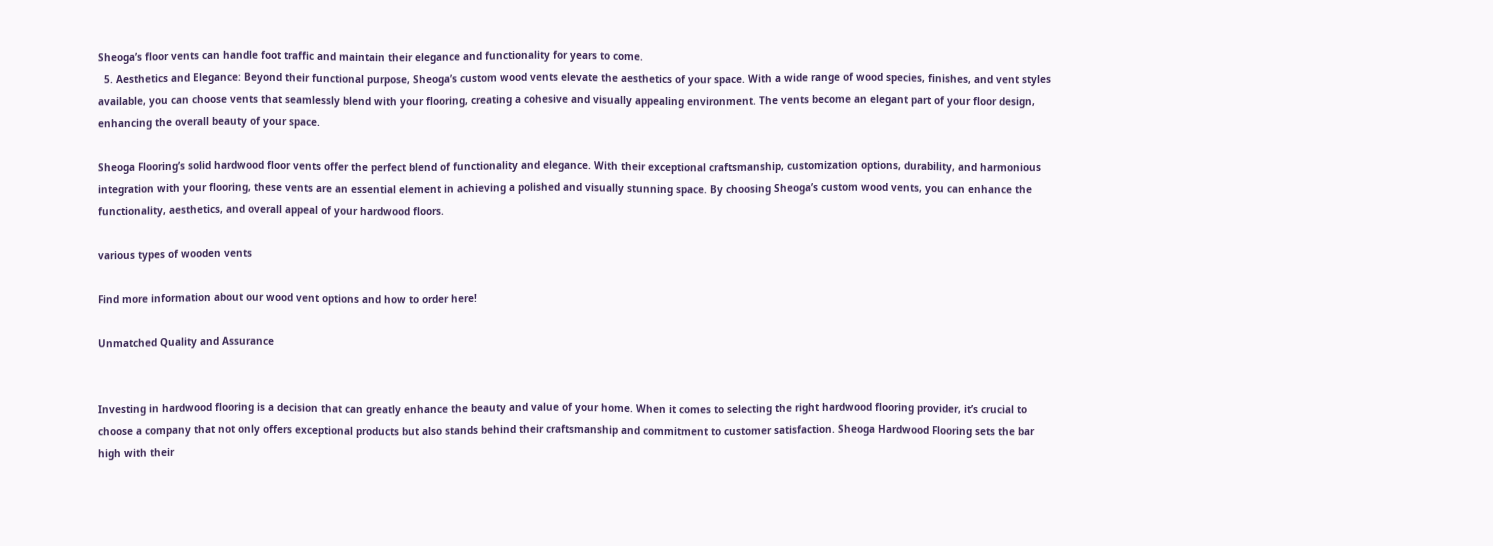Sheoga’s floor vents can handle foot traffic and maintain their elegance and functionality for years to come.
  5. Aesthetics and Elegance: Beyond their functional purpose, Sheoga’s custom wood vents elevate the aesthetics of your space. With a wide range of wood species, finishes, and vent styles available, you can choose vents that seamlessly blend with your flooring, creating a cohesive and visually appealing environment. The vents become an elegant part of your floor design, enhancing the overall beauty of your space.

Sheoga Flooring’s solid hardwood floor vents offer the perfect blend of functionality and elegance. With their exceptional craftsmanship, customization options, durability, and harmonious integration with your flooring, these vents are an essential element in achieving a polished and visually stunning space. By choosing Sheoga’s custom wood vents, you can enhance the functionality, aesthetics, and overall appeal of your hardwood floors.

various types of wooden vents

Find more information about our wood vent options and how to order here!

Unmatched Quality and Assurance


Investing in hardwood flooring is a decision that can greatly enhance the beauty and value of your home. When it comes to selecting the right hardwood flooring provider, it’s crucial to choose a company that not only offers exceptional products but also stands behind their craftsmanship and commitment to customer satisfaction. Sheoga Hardwood Flooring sets the bar high with their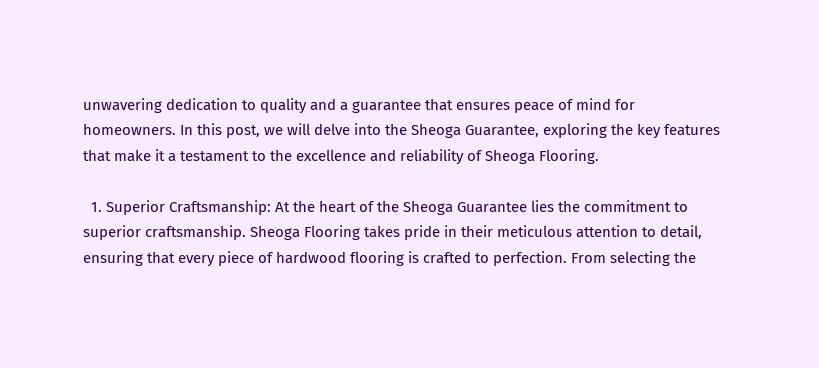unwavering dedication to quality and a guarantee that ensures peace of mind for homeowners. In this post, we will delve into the Sheoga Guarantee, exploring the key features that make it a testament to the excellence and reliability of Sheoga Flooring.

  1. Superior Craftsmanship: At the heart of the Sheoga Guarantee lies the commitment to superior craftsmanship. Sheoga Flooring takes pride in their meticulous attention to detail, ensuring that every piece of hardwood flooring is crafted to perfection. From selecting the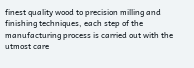finest quality wood to precision milling and finishing techniques, each step of the manufacturing process is carried out with the utmost care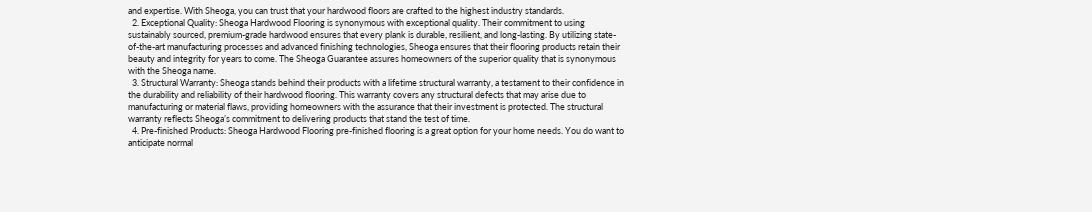and expertise. With Sheoga, you can trust that your hardwood floors are crafted to the highest industry standards.
  2. Exceptional Quality: Sheoga Hardwood Flooring is synonymous with exceptional quality. Their commitment to using sustainably sourced, premium-grade hardwood ensures that every plank is durable, resilient, and long-lasting. By utilizing state-of-the-art manufacturing processes and advanced finishing technologies, Sheoga ensures that their flooring products retain their beauty and integrity for years to come. The Sheoga Guarantee assures homeowners of the superior quality that is synonymous with the Sheoga name.
  3. Structural Warranty: Sheoga stands behind their products with a lifetime structural warranty, a testament to their confidence in the durability and reliability of their hardwood flooring. This warranty covers any structural defects that may arise due to manufacturing or material flaws, providing homeowners with the assurance that their investment is protected. The structural warranty reflects Sheoga’s commitment to delivering products that stand the test of time.
  4. Pre-finished Products: Sheoga Hardwood Flooring pre-finished flooring is a great option for your home needs. You do want to anticipate normal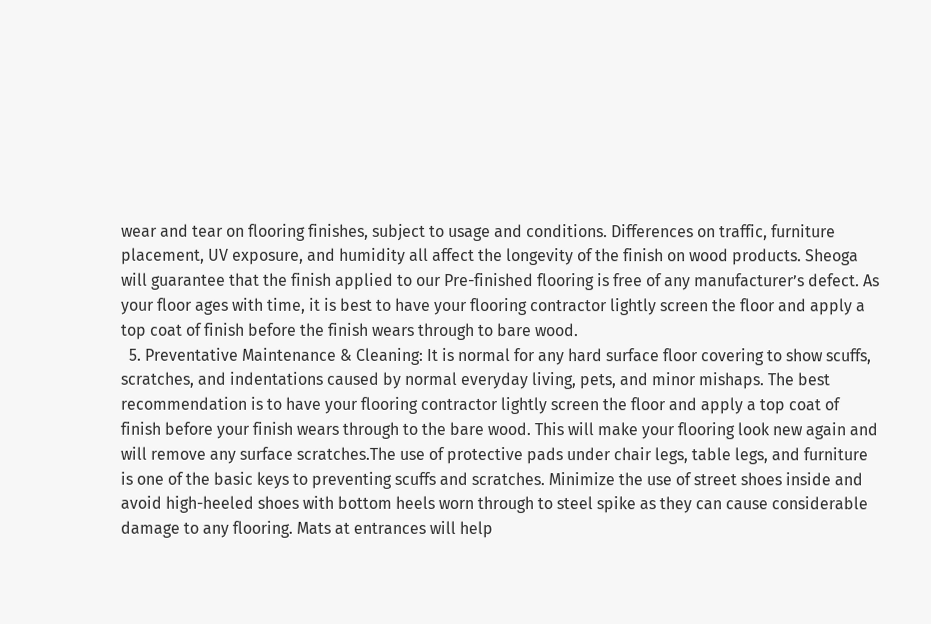wear and tear on flooring finishes, subject to usage and conditions. Differences on traffic, furniture placement, UV exposure, and humidity all affect the longevity of the finish on wood products. Sheoga will guarantee that the finish applied to our Pre-finished flooring is free of any manufacturer’s defect. As your floor ages with time, it is best to have your flooring contractor lightly screen the floor and apply a top coat of finish before the finish wears through to bare wood.
  5. Preventative Maintenance & Cleaning: It is normal for any hard surface floor covering to show scuffs, scratches, and indentations caused by normal everyday living, pets, and minor mishaps. The best recommendation is to have your flooring contractor lightly screen the floor and apply a top coat of finish before your finish wears through to the bare wood. This will make your flooring look new again and will remove any surface scratches.The use of protective pads under chair legs, table legs, and furniture is one of the basic keys to preventing scuffs and scratches. Minimize the use of street shoes inside and avoid high-heeled shoes with bottom heels worn through to steel spike as they can cause considerable damage to any flooring. Mats at entrances will help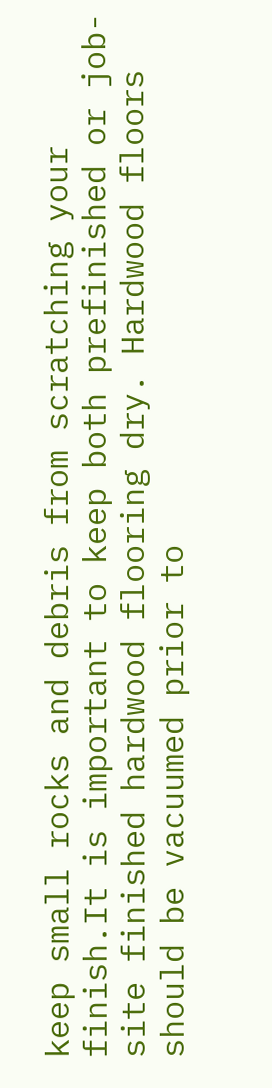keep small rocks and debris from scratching your finish.It is important to keep both prefinished or job-site finished hardwood flooring dry. Hardwood floors should be vacuumed prior to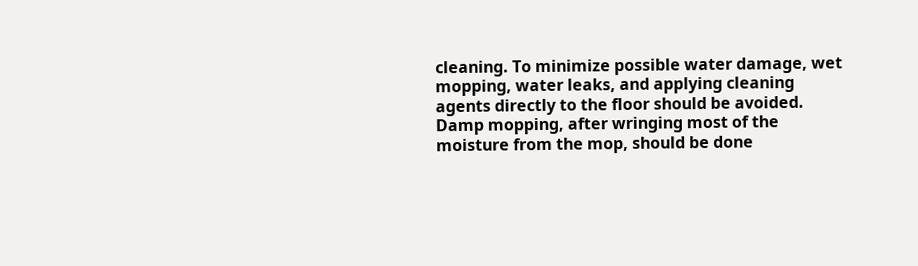cleaning. To minimize possible water damage, wet mopping, water leaks, and applying cleaning agents directly to the floor should be avoided. Damp mopping, after wringing most of the moisture from the mop, should be done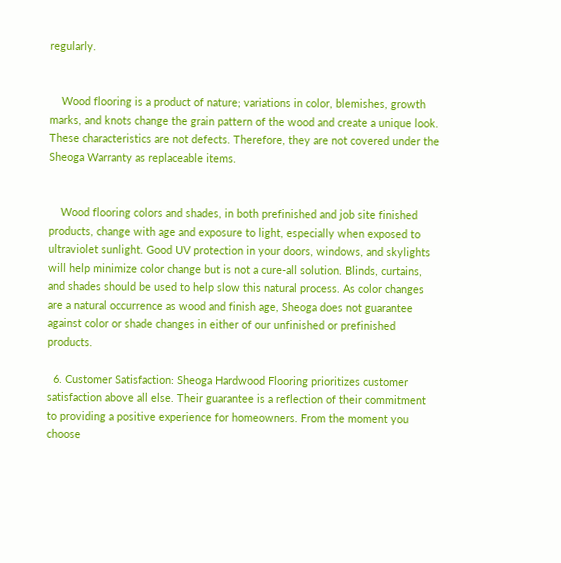regularly.


    Wood flooring is a product of nature; variations in color, blemishes, growth marks, and knots change the grain pattern of the wood and create a unique look. These characteristics are not defects. Therefore, they are not covered under the Sheoga Warranty as replaceable items.


    Wood flooring colors and shades, in both prefinished and job site finished products, change with age and exposure to light, especially when exposed to ultraviolet sunlight. Good UV protection in your doors, windows, and skylights will help minimize color change but is not a cure-all solution. Blinds, curtains, and shades should be used to help slow this natural process. As color changes are a natural occurrence as wood and finish age, Sheoga does not guarantee against color or shade changes in either of our unfinished or prefinished products.

  6. Customer Satisfaction: Sheoga Hardwood Flooring prioritizes customer satisfaction above all else. Their guarantee is a reflection of their commitment to providing a positive experience for homeowners. From the moment you choose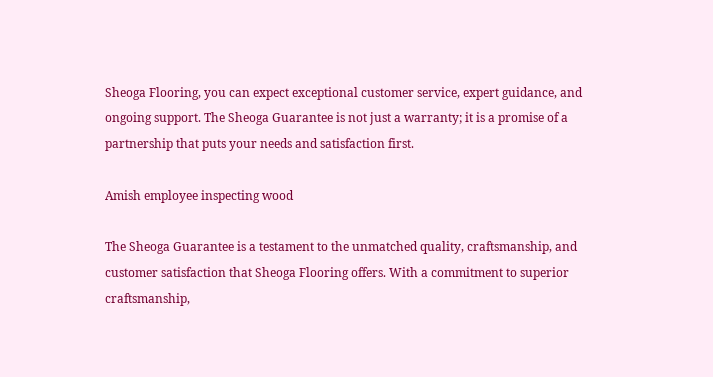Sheoga Flooring, you can expect exceptional customer service, expert guidance, and ongoing support. The Sheoga Guarantee is not just a warranty; it is a promise of a partnership that puts your needs and satisfaction first.

Amish employee inspecting wood

The Sheoga Guarantee is a testament to the unmatched quality, craftsmanship, and customer satisfaction that Sheoga Flooring offers. With a commitment to superior craftsmanship,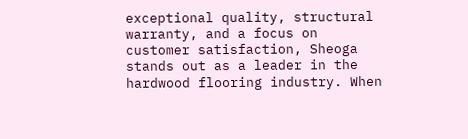exceptional quality, structural warranty, and a focus on customer satisfaction, Sheoga stands out as a leader in the hardwood flooring industry. When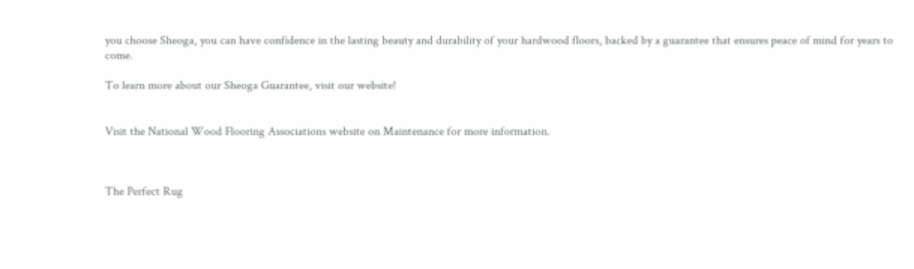you choose Sheoga, you can have confidence in the lasting beauty and durability of your hardwood floors, backed by a guarantee that ensures peace of mind for years to come.

To learn more about our Sheoga Guarantee, visit our website!


Visit the National Wood Flooring Associations website on Maintenance for more information.



The Perfect Rug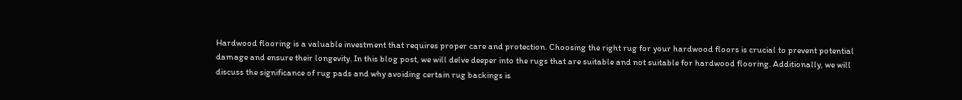Hardwood flooring is a valuable investment that requires proper care and protection. Choosing the right rug for your hardwood floors is crucial to prevent potential damage and ensure their longevity. In this blog post, we will delve deeper into the rugs that are suitable and not suitable for hardwood flooring. Additionally, we will discuss the significance of rug pads and why avoiding certain rug backings is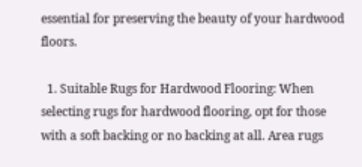essential for preserving the beauty of your hardwood floors.

  1. Suitable Rugs for Hardwood Flooring: When selecting rugs for hardwood flooring, opt for those with a soft backing or no backing at all. Area rugs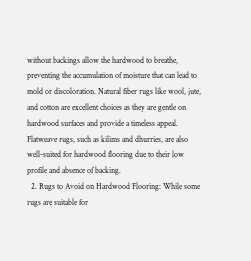without backings allow the hardwood to breathe, preventing the accumulation of moisture that can lead to mold or discoloration. Natural fiber rugs like wool, jute, and cotton are excellent choices as they are gentle on hardwood surfaces and provide a timeless appeal. Flatweave rugs, such as kilims and dhurries, are also well-suited for hardwood flooring due to their low profile and absence of backing.
  2. Rugs to Avoid on Hardwood Flooring: While some rugs are suitable for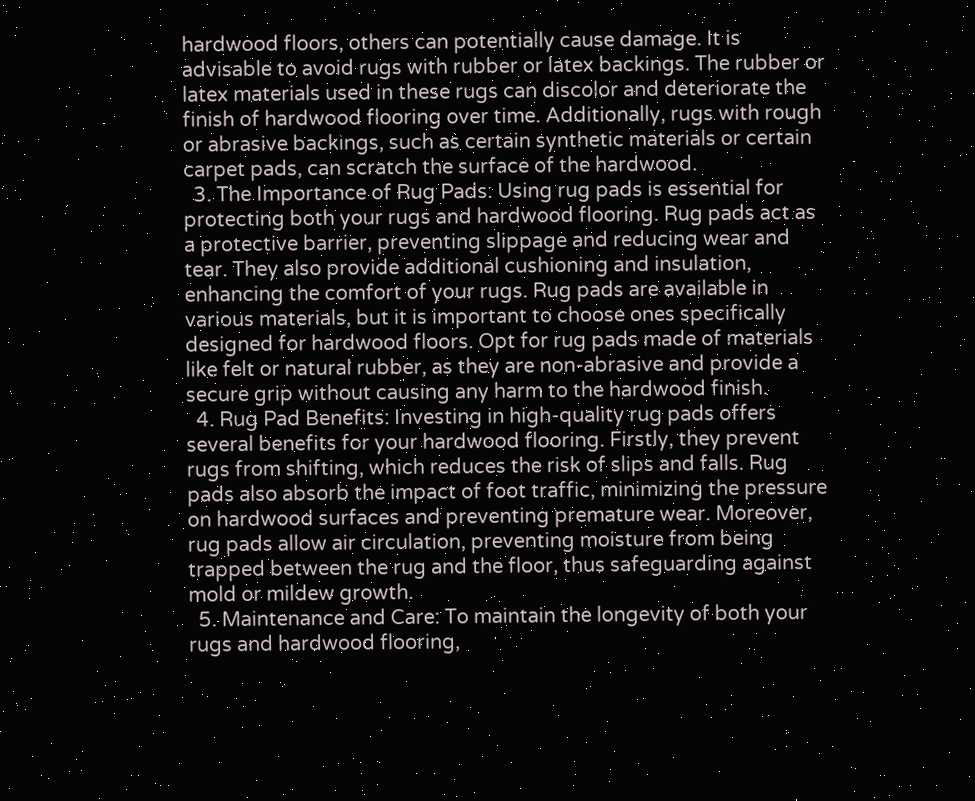hardwood floors, others can potentially cause damage. It is advisable to avoid rugs with rubber or latex backings. The rubber or latex materials used in these rugs can discolor and deteriorate the finish of hardwood flooring over time. Additionally, rugs with rough or abrasive backings, such as certain synthetic materials or certain carpet pads, can scratch the surface of the hardwood.
  3. The Importance of Rug Pads: Using rug pads is essential for protecting both your rugs and hardwood flooring. Rug pads act as a protective barrier, preventing slippage and reducing wear and tear. They also provide additional cushioning and insulation, enhancing the comfort of your rugs. Rug pads are available in various materials, but it is important to choose ones specifically designed for hardwood floors. Opt for rug pads made of materials like felt or natural rubber, as they are non-abrasive and provide a secure grip without causing any harm to the hardwood finish.
  4. Rug Pad Benefits: Investing in high-quality rug pads offers several benefits for your hardwood flooring. Firstly, they prevent rugs from shifting, which reduces the risk of slips and falls. Rug pads also absorb the impact of foot traffic, minimizing the pressure on hardwood surfaces and preventing premature wear. Moreover, rug pads allow air circulation, preventing moisture from being trapped between the rug and the floor, thus safeguarding against mold or mildew growth.
  5. Maintenance and Care: To maintain the longevity of both your rugs and hardwood flooring,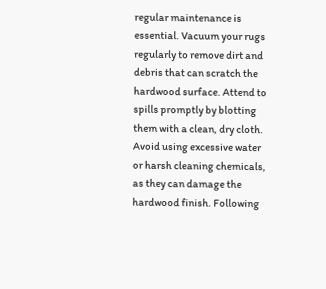regular maintenance is essential. Vacuum your rugs regularly to remove dirt and debris that can scratch the hardwood surface. Attend to spills promptly by blotting them with a clean, dry cloth. Avoid using excessive water or harsh cleaning chemicals, as they can damage the hardwood finish. Following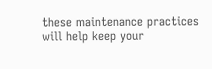these maintenance practices will help keep your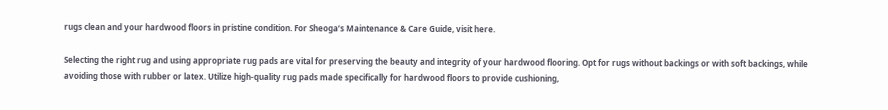rugs clean and your hardwood floors in pristine condition. For Sheoga’s Maintenance & Care Guide, visit here.

Selecting the right rug and using appropriate rug pads are vital for preserving the beauty and integrity of your hardwood flooring. Opt for rugs without backings or with soft backings, while avoiding those with rubber or latex. Utilize high-quality rug pads made specifically for hardwood floors to provide cushioning,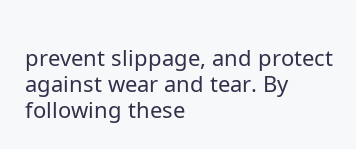prevent slippage, and protect against wear and tear. By following these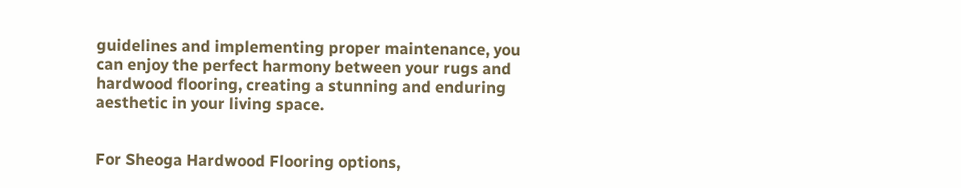guidelines and implementing proper maintenance, you can enjoy the perfect harmony between your rugs and hardwood flooring, creating a stunning and enduring aesthetic in your living space.


For Sheoga Hardwood Flooring options,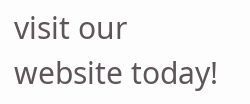visit our website today!